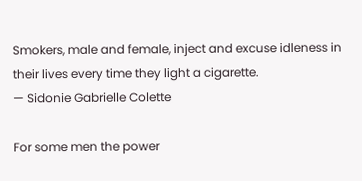Smokers, male and female, inject and excuse idleness in their lives every time they light a cigarette.
— Sidonie Gabrielle Colette

For some men the power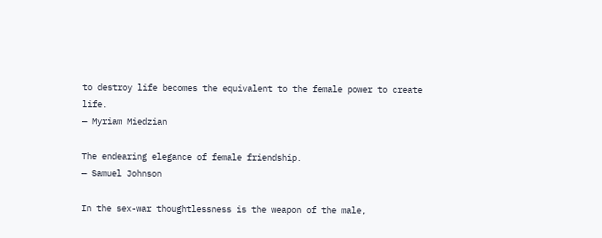to destroy life becomes the equivalent to the female power to create life.
— Myriam Miedzian

The endearing elegance of female friendship.
— Samuel Johnson

In the sex-war thoughtlessness is the weapon of the male,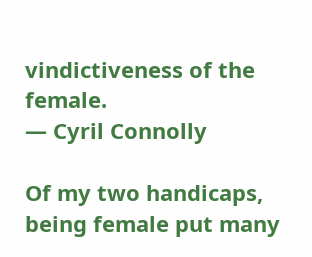vindictiveness of the female.
— Cyril Connolly

Of my two handicaps, being female put many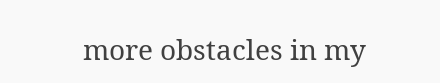more obstacles in my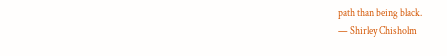path than being black.
— Shirley Chisholm